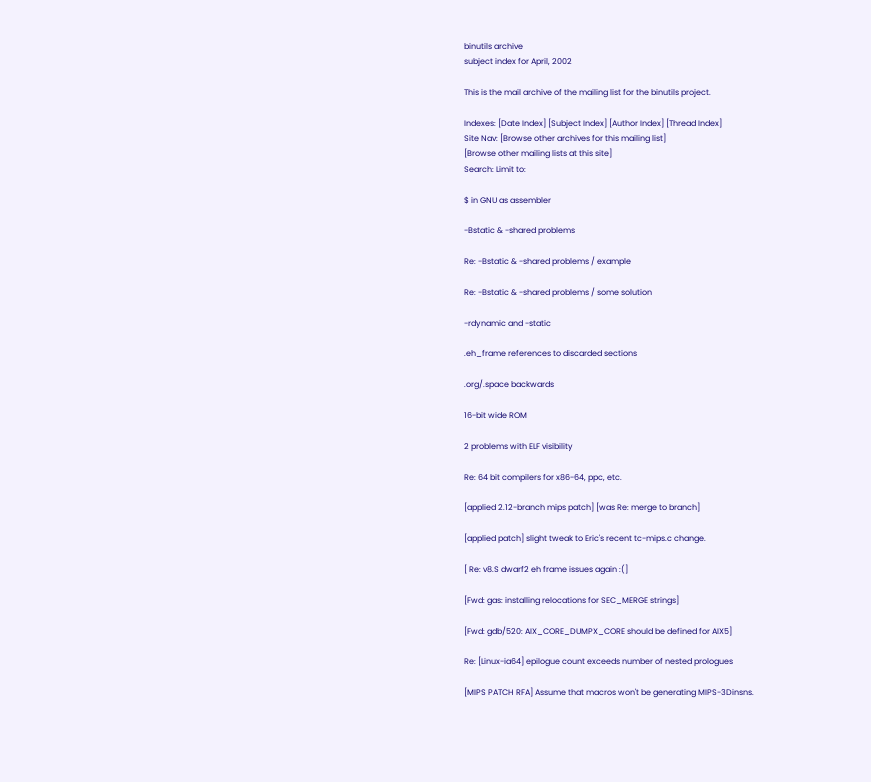binutils archive
subject index for April, 2002

This is the mail archive of the mailing list for the binutils project.

Indexes: [Date Index] [Subject Index] [Author Index] [Thread Index]
Site Nav: [Browse other archives for this mailing list]
[Browse other mailing lists at this site]
Search: Limit to:

$ in GNU as assembler

-Bstatic & -shared problems

Re: -Bstatic & -shared problems / example

Re: -Bstatic & -shared problems / some solution

-rdynamic and -static

.eh_frame references to discarded sections

.org/.space backwards

16-bit wide ROM

2 problems with ELF visibility

Re: 64 bit compilers for x86-64, ppc, etc.

[applied 2.12-branch mips patch] [was Re: merge to branch]

[applied patch] slight tweak to Eric's recent tc-mips.c change.

[ Re: v8.S dwarf2 eh frame issues again :(]

[Fwd: gas: installing relocations for SEC_MERGE strings]

[Fwd: gdb/520: AIX_CORE_DUMPX_CORE should be defined for AIX5]

Re: [Linux-ia64] epilogue count exceeds number of nested prologues

[MIPS PATCH RFA] Assume that macros won't be generating MIPS-3Dinsns.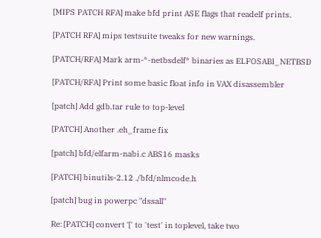[MIPS PATCH RFA] make bfd print ASE flags that readelf prints.

[PATCH RFA] mips testsuite tweaks for new warnings.

[PATCH/RFA] Mark arm-*-netbsdelf* binaries as ELFOSABI_NETBSD

[PATCH/RFA] Print some basic float info in VAX disassembler

[patch] Add gdb.tar rule to top-level

[PATCH] Another .eh_frame fix

[patch] bfd/elfarm-nabi.c ABS16 masks

[PATCH] binutils-2.12 ./bfd/nlmcode.h

[patch] bug in powerpc "dssall"

Re: [PATCH] convert '[' to 'test' in toplevel, take two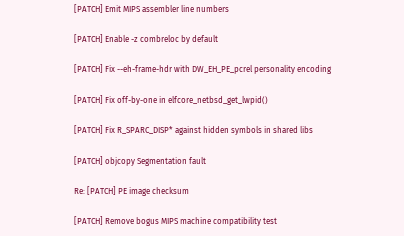[PATCH] Emit MIPS assembler line numbers

[PATCH] Enable -z combreloc by default

[PATCH] Fix --eh-frame-hdr with DW_EH_PE_pcrel personality encoding

[PATCH] Fix off-by-one in elfcore_netbsd_get_lwpid()

[PATCH] Fix R_SPARC_DISP* against hidden symbols in shared libs

[PATCH] objcopy Segmentation fault

Re: [PATCH] PE image checksum

[PATCH] Remove bogus MIPS machine compatibility test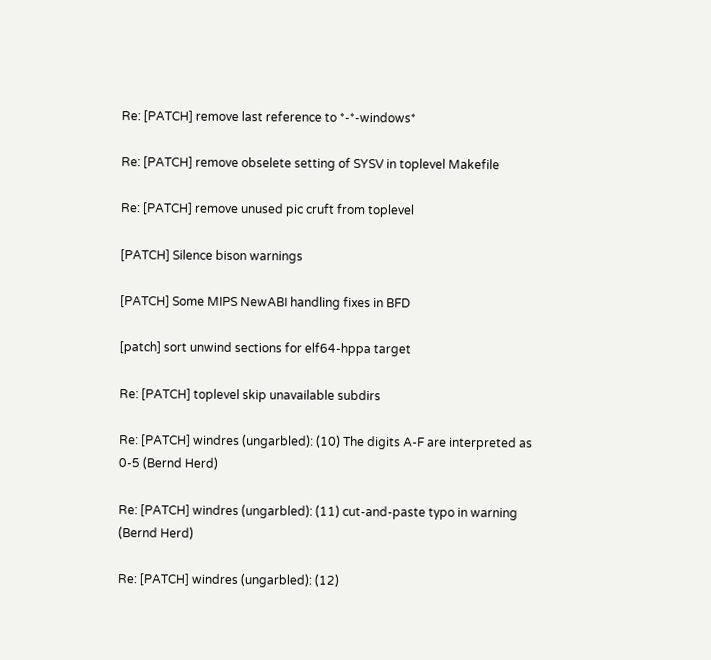Re: [PATCH] remove last reference to *-*-windows*

Re: [PATCH] remove obselete setting of SYSV in toplevel Makefile

Re: [PATCH] remove unused pic cruft from toplevel

[PATCH] Silence bison warnings

[PATCH] Some MIPS NewABI handling fixes in BFD

[patch] sort unwind sections for elf64-hppa target

Re: [PATCH] toplevel skip unavailable subdirs

Re: [PATCH] windres (ungarbled): (10) The digits A-F are interpreted as 0-5 (Bernd Herd)

Re: [PATCH] windres (ungarbled): (11) cut-and-paste typo in warning (Bernd Herd)

Re: [PATCH] windres (ungarbled): (12)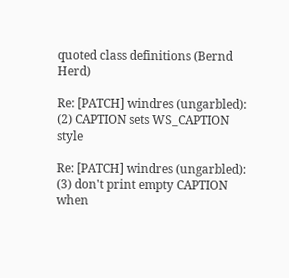quoted class definitions (Bernd Herd)

Re: [PATCH] windres (ungarbled): (2) CAPTION sets WS_CAPTION style

Re: [PATCH] windres (ungarbled): (3) don't print empty CAPTION when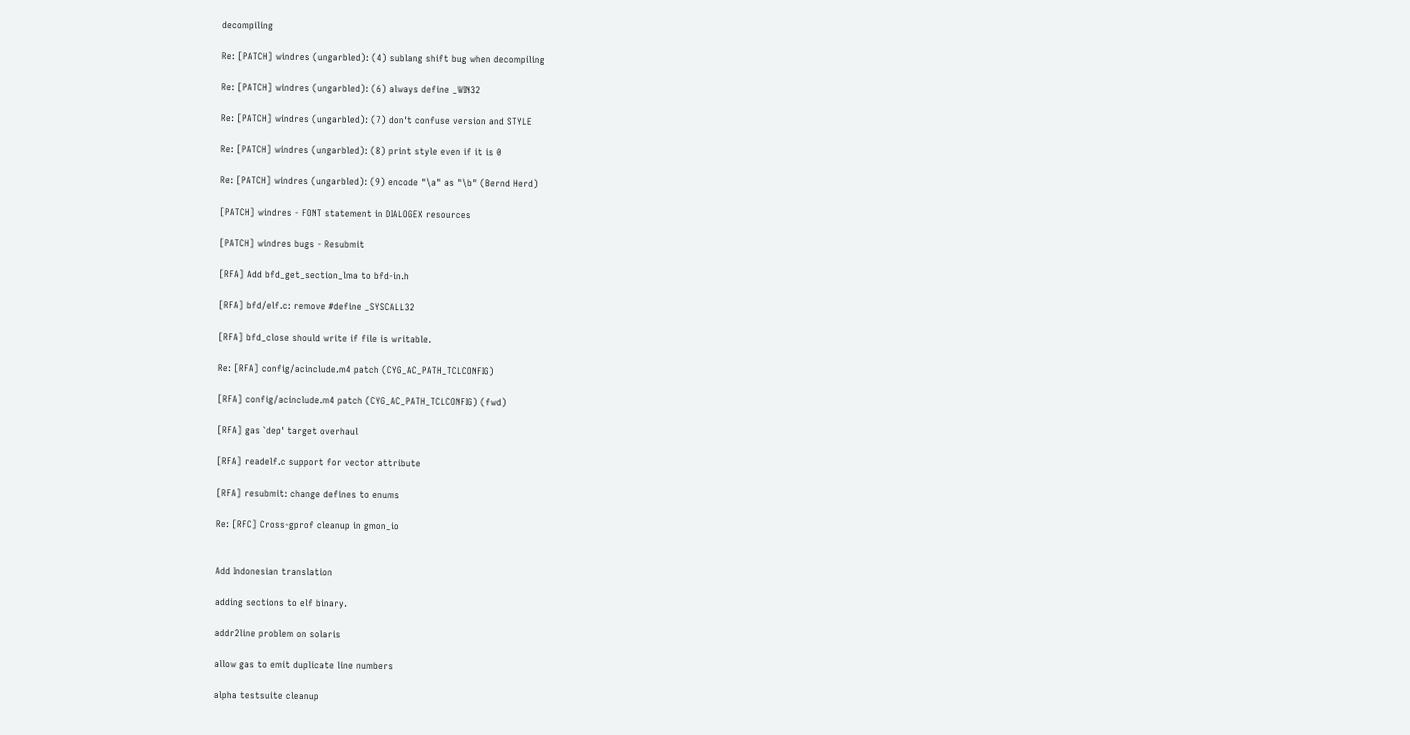decompiling

Re: [PATCH] windres (ungarbled): (4) sublang shift bug when decompiling

Re: [PATCH] windres (ungarbled): (6) always define _WIN32

Re: [PATCH] windres (ungarbled): (7) don't confuse version and STYLE

Re: [PATCH] windres (ungarbled): (8) print style even if it is 0

Re: [PATCH] windres (ungarbled): (9) encode "\a" as "\b" (Bernd Herd)

[PATCH] windres - FONT statement in DIALOGEX resources

[PATCH] windres bugs - Resubmit

[RFA] Add bfd_get_section_lma to bfd-in.h

[RFA] bfd/elf.c: remove #define _SYSCALL32

[RFA] bfd_close should write if file is writable.

Re: [RFA] config/acinclude.m4 patch (CYG_AC_PATH_TCLCONFIG)

[RFA] config/acinclude.m4 patch (CYG_AC_PATH_TCLCONFIG) (fwd)

[RFA] gas `dep' target overhaul

[RFA] readelf.c support for vector attribute

[RFA] resubmit: change defines to enums

Re: [RFC] Cross-gprof cleanup in gmon_io


Add Indonesian translation

adding sections to elf binary.

addr2line problem on solaris

allow gas to emit duplicate line numbers

alpha testsuite cleanup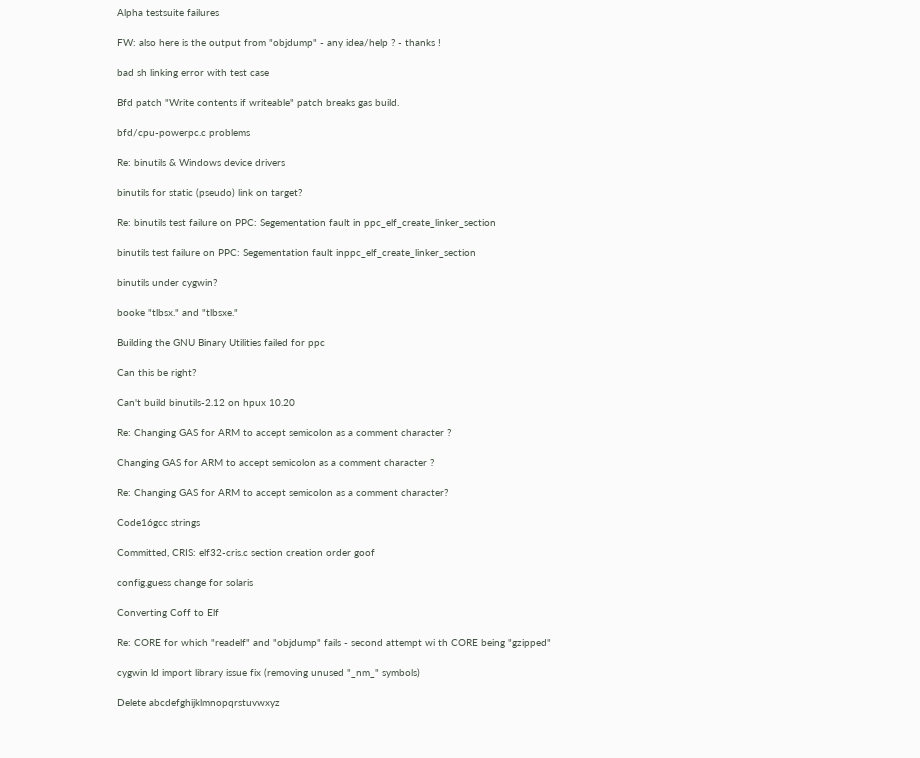Alpha testsuite failures

FW: also here is the output from "objdump" - any idea/help ? - thanks !

bad sh linking error with test case

Bfd patch "Write contents if writeable" patch breaks gas build.

bfd/cpu-powerpc.c problems

Re: binutils & Windows device drivers

binutils for static (pseudo) link on target?

Re: binutils test failure on PPC: Segementation fault in ppc_elf_create_linker_section

binutils test failure on PPC: Segementation fault inppc_elf_create_linker_section

binutils under cygwin?

booke "tlbsx." and "tlbsxe."

Building the GNU Binary Utilities failed for ppc

Can this be right?

Can't build binutils-2.12 on hpux 10.20

Re: Changing GAS for ARM to accept semicolon as a comment character ?

Changing GAS for ARM to accept semicolon as a comment character ?

Re: Changing GAS for ARM to accept semicolon as a comment character?

Code16gcc strings

Committed, CRIS: elf32-cris.c section creation order goof

config.guess change for solaris

Converting Coff to Elf

Re: CORE for which "readelf" and "objdump" fails - second attempt wi th CORE being "gzipped"

cygwin ld import library issue fix (removing unused "_nm_" symbols)

Delete abcdefghijklmnopqrstuvwxyz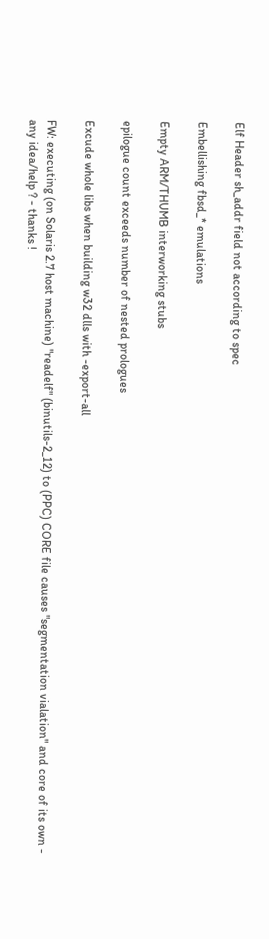Elf Header sh_addr field not according to spec

Embellishing fbsd_* emulations

Empty ARM/THUMB interworking stubs

epilogue count exceeds number of nested prologues

Excude whole libs when building w32 dlls with -export-all

FW: executing (on Solaris 2.7 host machine) "readelf" (binutils-2_12) to (PPC) CORE file causes "segmentation vialation" and core of its own - any idea/help ? - thanks !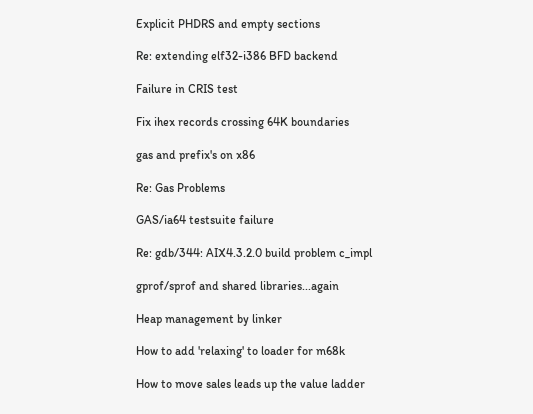Explicit PHDRS and empty sections

Re: extending elf32-i386 BFD backend

Failure in CRIS test

Fix ihex records crossing 64K boundaries

gas and prefix's on x86

Re: Gas Problems

GAS/ia64 testsuite failure

Re: gdb/344: AIX4.3.2.0 build problem c_impl

gprof/sprof and shared libraries...again

Heap management by linker

How to add 'relaxing' to loader for m68k

How to move sales leads up the value ladder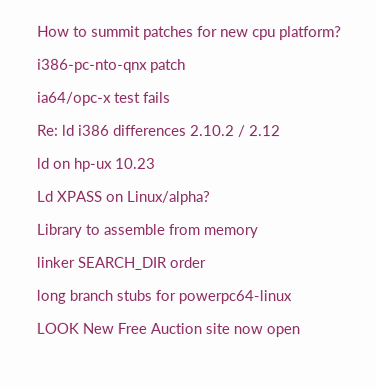How to summit patches for new cpu platform?

i386-pc-nto-qnx patch

ia64/opc-x test fails

Re: ld i386 differences 2.10.2 / 2.12

ld on hp-ux 10.23

Ld XPASS on Linux/alpha?

Library to assemble from memory

linker SEARCH_DIR order

long branch stubs for powerpc64-linux

LOOK New Free Auction site now open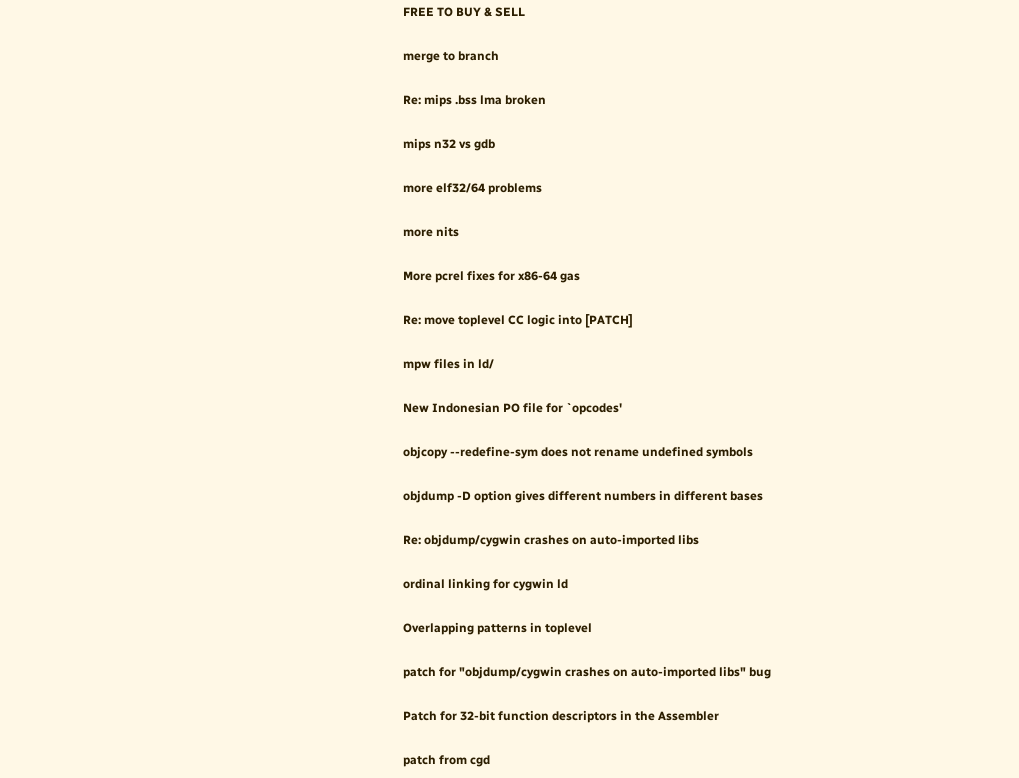FREE TO BUY & SELL

merge to branch

Re: mips .bss lma broken

mips n32 vs gdb

more elf32/64 problems

more nits

More pcrel fixes for x86-64 gas

Re: move toplevel CC logic into [PATCH]

mpw files in ld/

New Indonesian PO file for `opcodes'

objcopy --redefine-sym does not rename undefined symbols

objdump -D option gives different numbers in different bases

Re: objdump/cygwin crashes on auto-imported libs

ordinal linking for cygwin ld

Overlapping patterns in toplevel

patch for "objdump/cygwin crashes on auto-imported libs" bug

Patch for 32-bit function descriptors in the Assembler

patch from cgd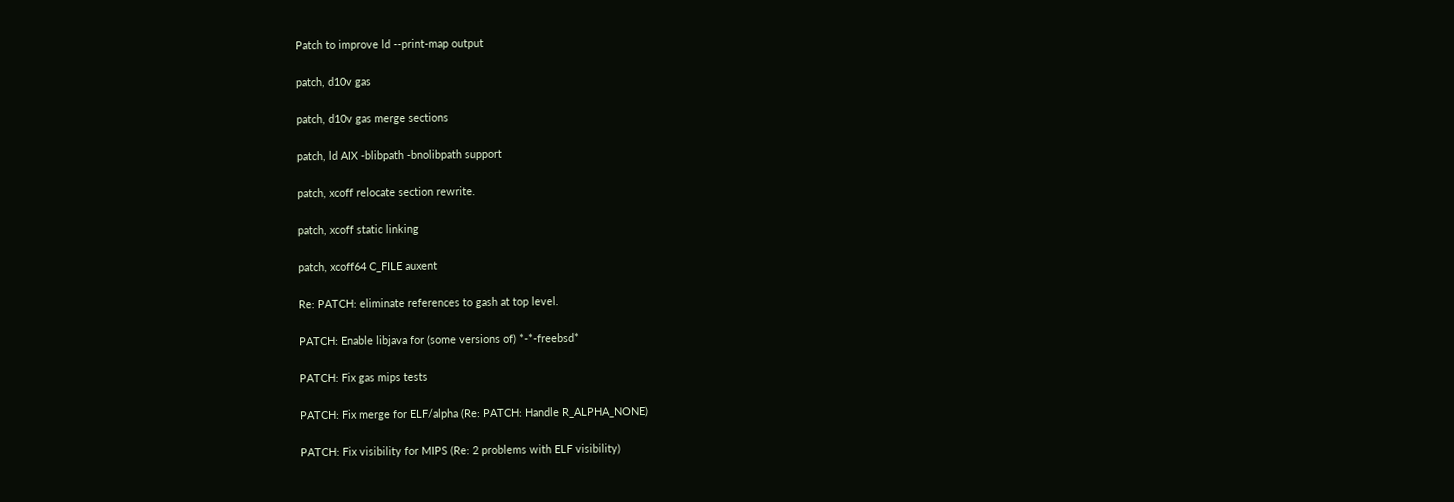Patch to improve ld --print-map output

patch, d10v gas

patch, d10v gas merge sections

patch, ld AIX -blibpath -bnolibpath support

patch, xcoff relocate section rewrite.

patch, xcoff static linking

patch, xcoff64 C_FILE auxent

Re: PATCH: eliminate references to gash at top level.

PATCH: Enable libjava for (some versions of) *-*-freebsd*

PATCH: Fix gas mips tests

PATCH: Fix merge for ELF/alpha (Re: PATCH: Handle R_ALPHA_NONE)

PATCH: Fix visibility for MIPS (Re: 2 problems with ELF visibility)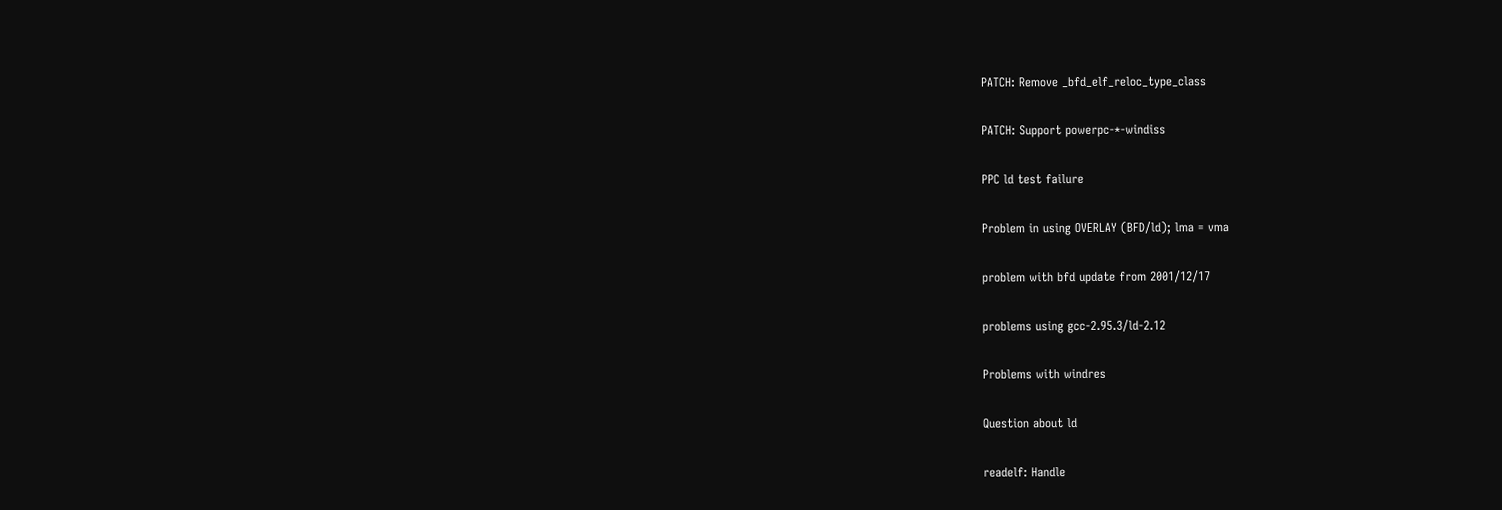PATCH: Remove _bfd_elf_reloc_type_class

PATCH: Support powerpc-*-windiss

PPC ld test failure

Problem in using OVERLAY (BFD/ld); lma = vma

problem with bfd update from 2001/12/17

problems using gcc-2.95.3/ld-2.12

Problems with windres

Question about ld

readelf: Handle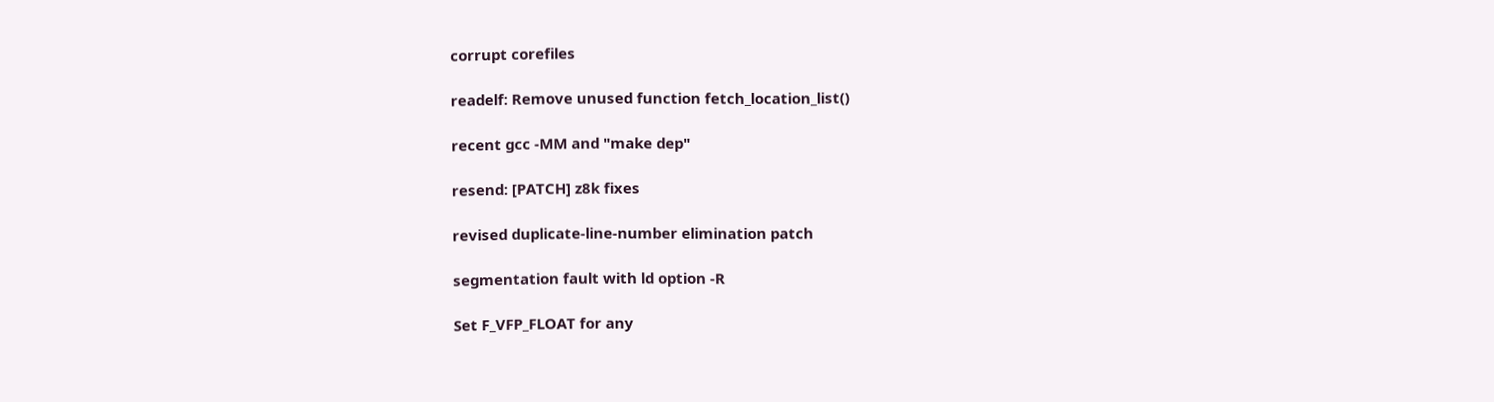corrupt corefiles

readelf: Remove unused function fetch_location_list()

recent gcc -MM and "make dep"

resend: [PATCH] z8k fixes

revised duplicate-line-number elimination patch

segmentation fault with ld option -R

Set F_VFP_FLOAT for any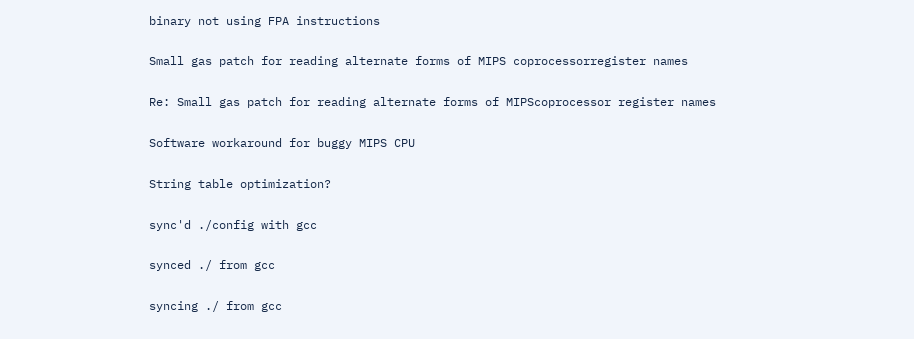binary not using FPA instructions

Small gas patch for reading alternate forms of MIPS coprocessorregister names

Re: Small gas patch for reading alternate forms of MIPScoprocessor register names

Software workaround for buggy MIPS CPU

String table optimization?

sync'd ./config with gcc

synced ./ from gcc

syncing ./ from gcc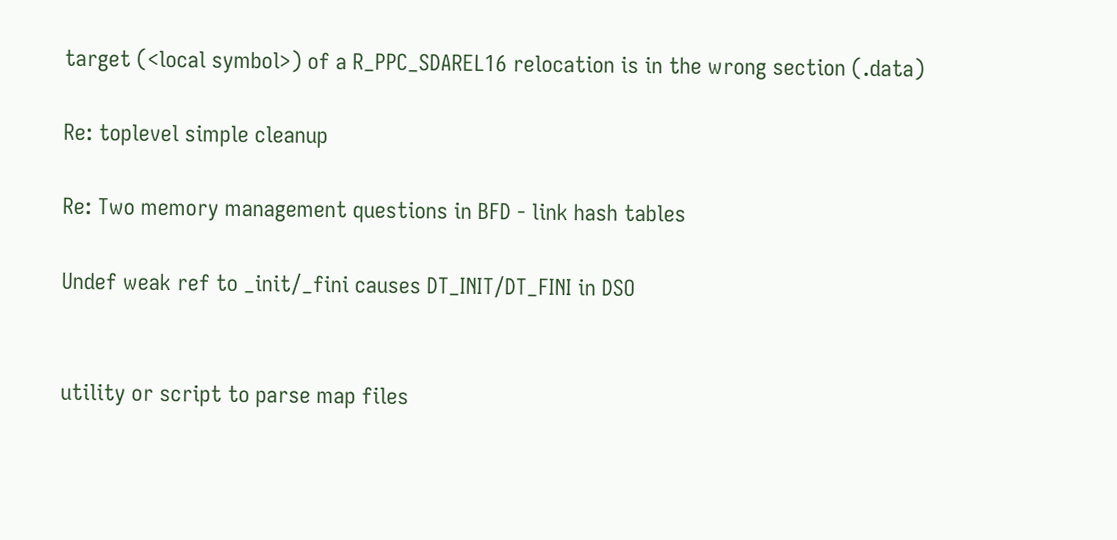target (<local symbol>) of a R_PPC_SDAREL16 relocation is in the wrong section (.data)

Re: toplevel simple cleanup

Re: Two memory management questions in BFD - link hash tables

Undef weak ref to _init/_fini causes DT_INIT/DT_FINI in DSO


utility or script to parse map files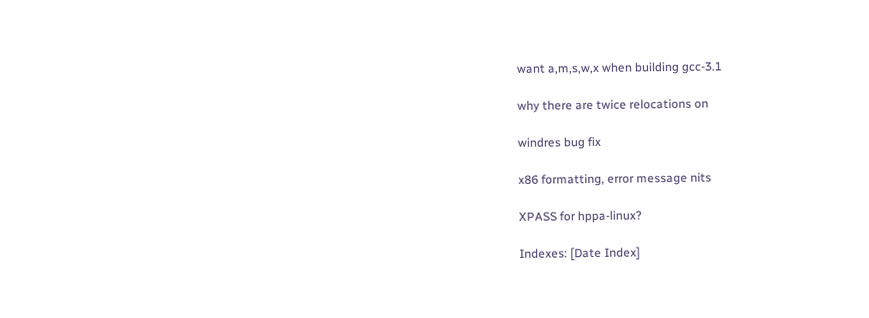want a,m,s,w,x when building gcc-3.1

why there are twice relocations on

windres bug fix

x86 formatting, error message nits

XPASS for hppa-linux?

Indexes: [Date Index]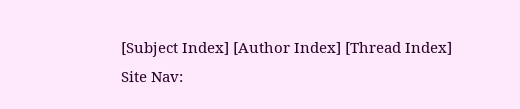[Subject Index] [Author Index] [Thread Index]
Site Nav: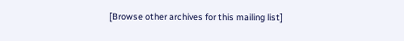[Browse other archives for this mailing list]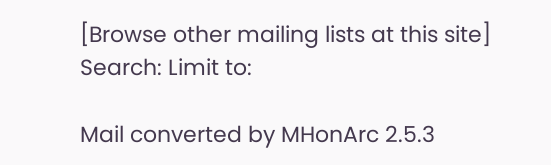[Browse other mailing lists at this site]
Search: Limit to:

Mail converted by MHonArc 2.5.3